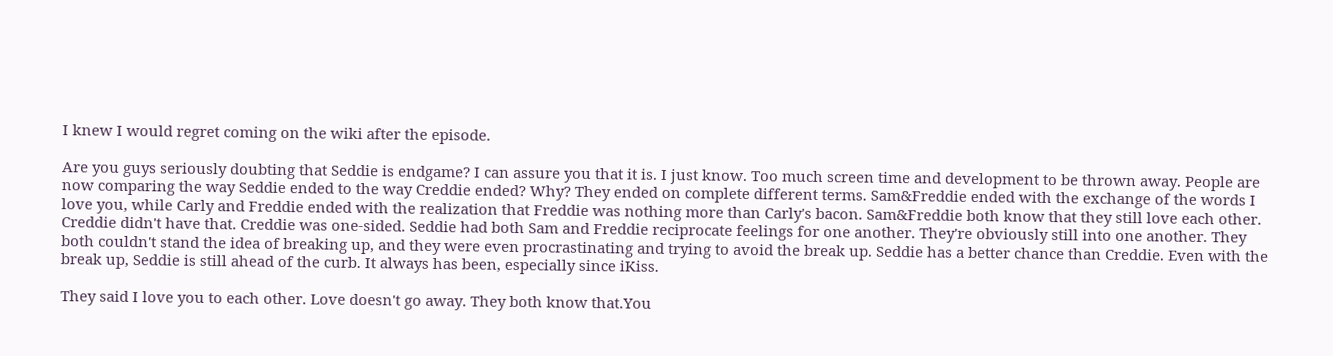I knew I would regret coming on the wiki after the episode.

Are you guys seriously doubting that Seddie is endgame? I can assure you that it is. I just know. Too much screen time and development to be thrown away. People are now comparing the way Seddie ended to the way Creddie ended? Why? They ended on complete different terms. Sam&Freddie ended with the exchange of the words I love you, while Carly and Freddie ended with the realization that Freddie was nothing more than Carly's bacon. Sam&Freddie both know that they still love each other. Creddie didn't have that. Creddie was one-sided. Seddie had both Sam and Freddie reciprocate feelings for one another. They're obviously still into one another. They both couldn't stand the idea of breaking up, and they were even procrastinating and trying to avoid the break up. Seddie has a better chance than Creddie. Even with the break up, Seddie is still ahead of the curb. It always has been, especially since iKiss.

They said I love you to each other. Love doesn't go away. They both know that.You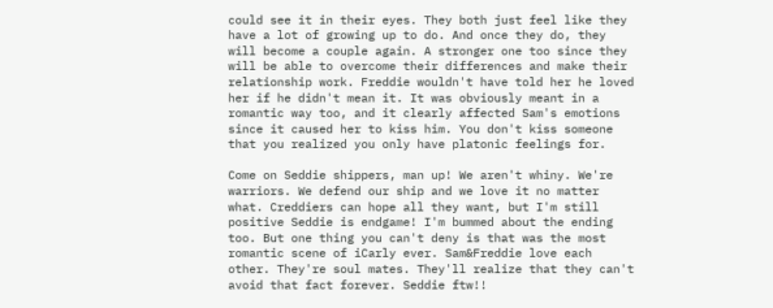could see it in their eyes. They both just feel like they have a lot of growing up to do. And once they do, they will become a couple again. A stronger one too since they will be able to overcome their differences and make their relationship work. Freddie wouldn't have told her he loved her if he didn't mean it. It was obviously meant in a romantic way too, and it clearly affected Sam's emotions since it caused her to kiss him. You don't kiss someone that you realized you only have platonic feelings for.

Come on Seddie shippers, man up! We aren't whiny. We're warriors. We defend our ship and we love it no matter what. Creddiers can hope all they want, but I'm still positive Seddie is endgame! I'm bummed about the ending too. But one thing you can't deny is that was the most romantic scene of iCarly ever. Sam&Freddie love each other. They're soul mates. They'll realize that they can't avoid that fact forever. Seddie ftw!!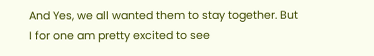And Yes, we all wanted them to stay together. But I for one am pretty excited to see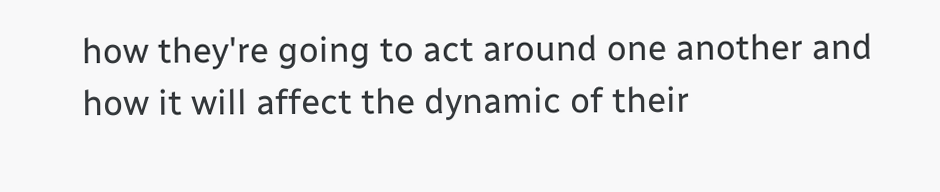how they're going to act around one another and how it will affect the dynamic of their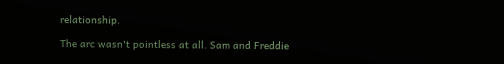relationship.

The arc wasn't pointless at all. Sam and Freddie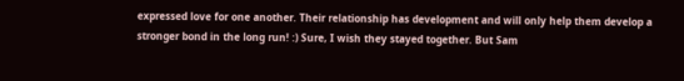expressed love for one another. Their relationship has development and will only help them develop a stronger bond in the long run! :) Sure, I wish they stayed together. But Sam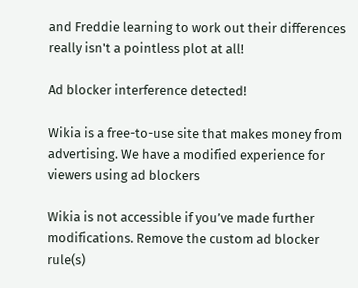and Freddie learning to work out their differences really isn't a pointless plot at all!

Ad blocker interference detected!

Wikia is a free-to-use site that makes money from advertising. We have a modified experience for viewers using ad blockers

Wikia is not accessible if you’ve made further modifications. Remove the custom ad blocker rule(s)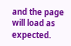and the page will load as expected.